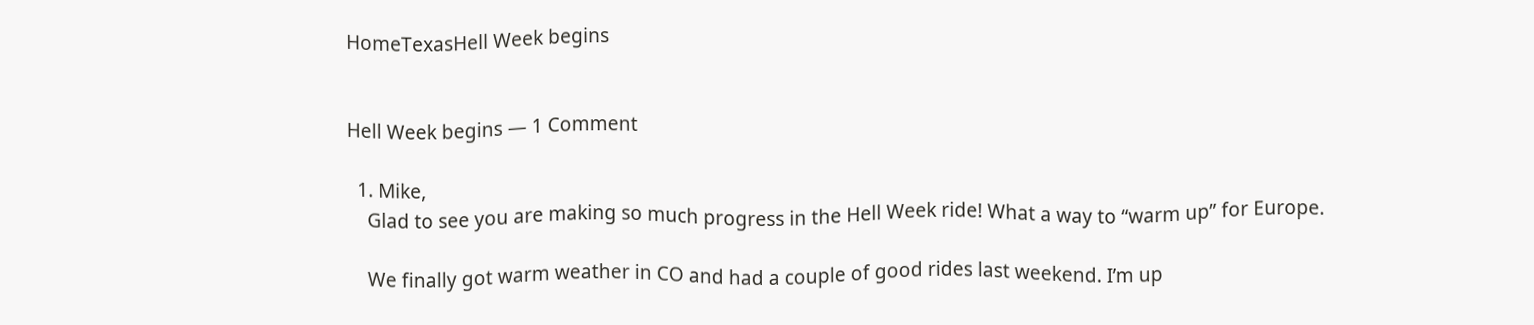HomeTexasHell Week begins


Hell Week begins — 1 Comment

  1. Mike,
    Glad to see you are making so much progress in the Hell Week ride! What a way to “warm up” for Europe.

    We finally got warm weather in CO and had a couple of good rides last weekend. I’m up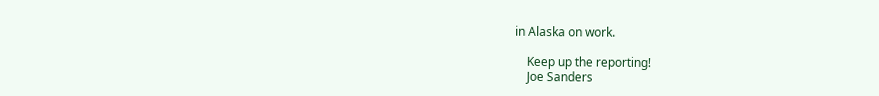in Alaska on work.

    Keep up the reporting!
    Joe Sanders